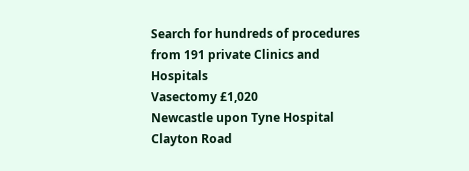Search for hundreds of procedures from 191 private Clinics and Hospitals
Vasectomy £1,020
Newcastle upon Tyne Hospital
Clayton Road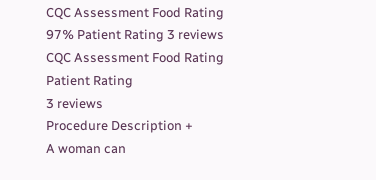CQC Assessment Food Rating 97% Patient Rating 3 reviews
CQC Assessment Food Rating Patient Rating
3 reviews
Procedure Description +
A woman can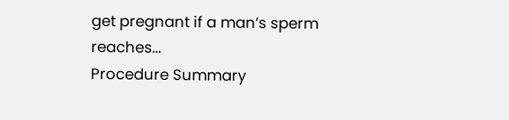get pregnant if a man’s sperm reaches...
Procedure Summary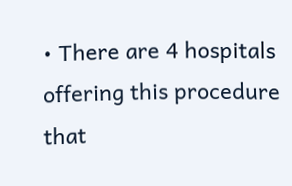• There are 4 hospitals offering this procedure that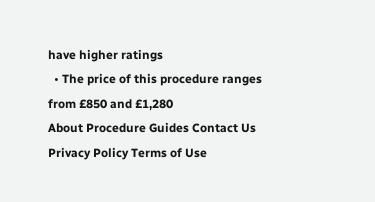have higher ratings
  • The price of this procedure ranges from £850 and £1,280
About Procedure Guides Contact Us Privacy Policy Terms of Use